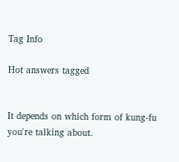Tag Info

Hot answers tagged


It depends on which form of kung-fu you're talking about.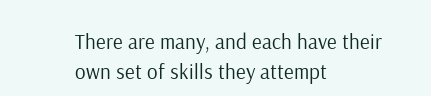There are many, and each have their own set of skills they attempt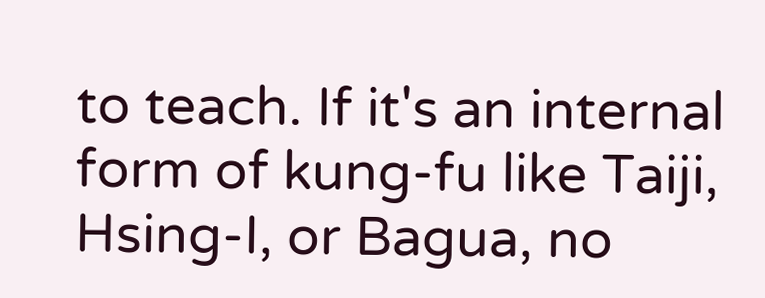to teach. If it's an internal form of kung-fu like Taiji, Hsing-I, or Bagua, no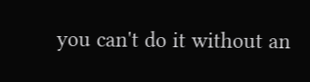you can't do it without an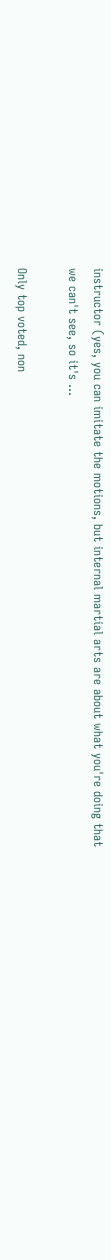instructor (yes, you can imitate the motions, but internal martial arts are about what you're doing that we can't see, so it's ...

Only top voted, non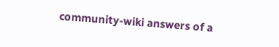community-wiki answers of a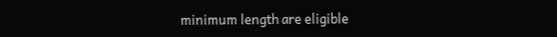minimum length are eligible